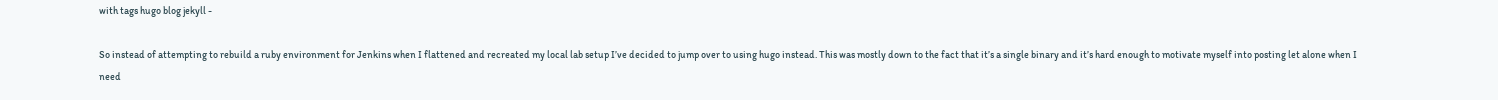with tags hugo blog jekyll -

So instead of attempting to rebuild a ruby environment for Jenkins when I flattened and recreated my local lab setup I’ve decided to jump over to using hugo instead. This was mostly down to the fact that it’s a single binary and it’s hard enough to motivate myself into posting let alone when I need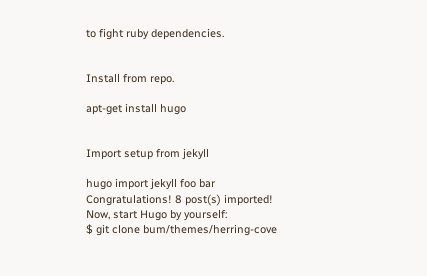to fight ruby dependencies.


Install from repo.

apt-get install hugo


Import setup from jekyll

hugo import jekyll foo bar
Congratulations! 8 post(s) imported!
Now, start Hugo by yourself:
$ git clone bum/themes/herring-cove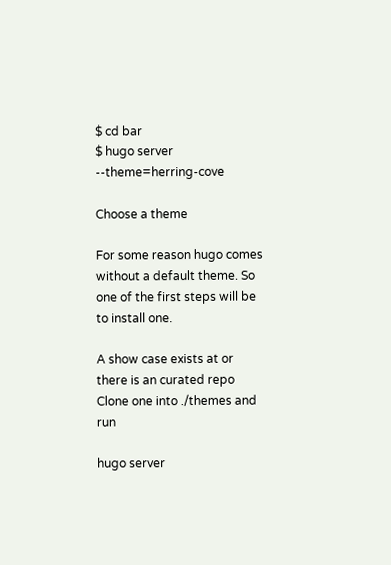$ cd bar
$ hugo server --theme=herring-cove

Choose a theme

For some reason hugo comes without a default theme. So one of the first steps will be to install one.

A show case exists at or there is an curated repo Clone one into ./themes and run

hugo server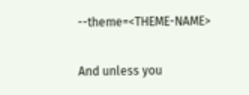--theme=<THEME-NAME>

And unless you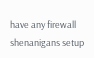have any firewall shenanigans setup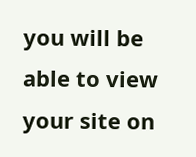you will be able to view your site on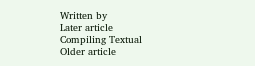Written by
Later article
Compiling Textual
Older article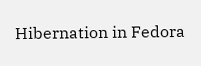Hibernation in Fedora